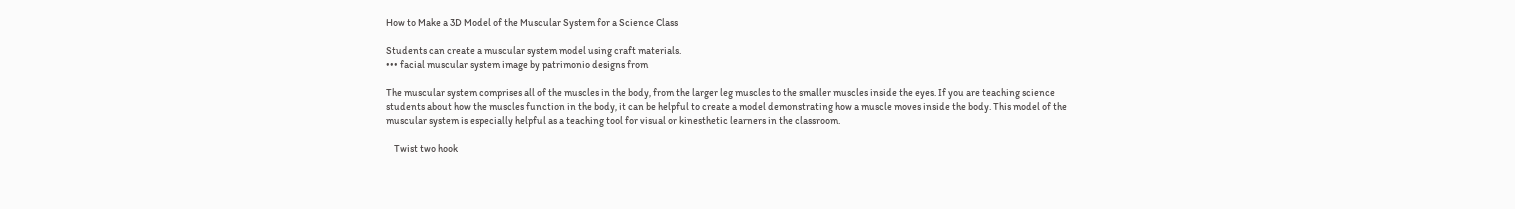How to Make a 3D Model of the Muscular System for a Science Class

Students can create a muscular system model using craft materials.
••• facial muscular system image by patrimonio designs from

The muscular system comprises all of the muscles in the body, from the larger leg muscles to the smaller muscles inside the eyes. If you are teaching science students about how the muscles function in the body, it can be helpful to create a model demonstrating how a muscle moves inside the body. This model of the muscular system is especially helpful as a teaching tool for visual or kinesthetic learners in the classroom.

    Twist two hook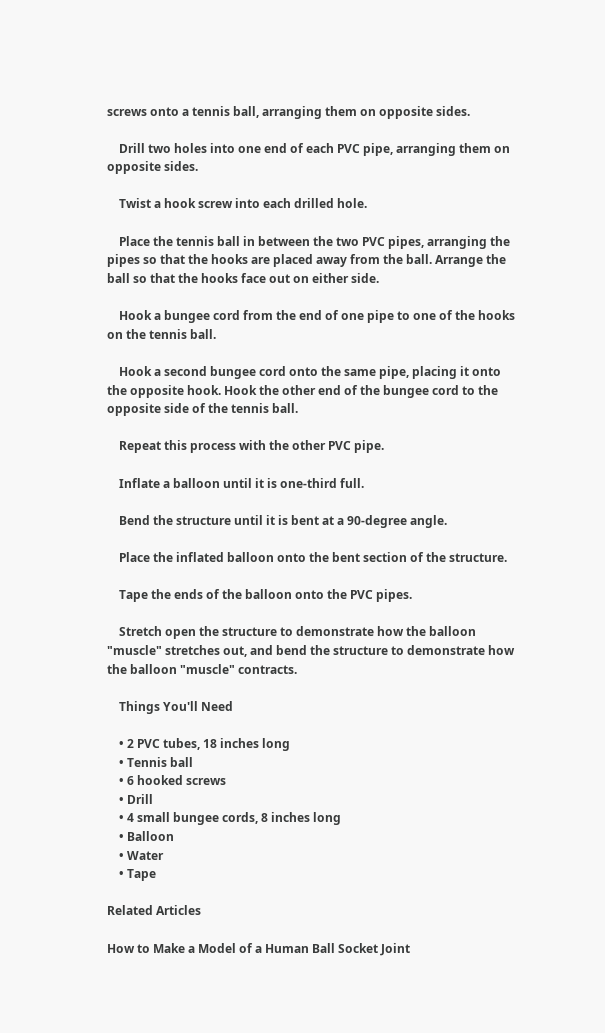screws onto a tennis ball, arranging them on opposite sides.

    Drill two holes into one end of each PVC pipe, arranging them on opposite sides.

    Twist a hook screw into each drilled hole.

    Place the tennis ball in between the two PVC pipes, arranging the pipes so that the hooks are placed away from the ball. Arrange the ball so that the hooks face out on either side.

    Hook a bungee cord from the end of one pipe to one of the hooks on the tennis ball.

    Hook a second bungee cord onto the same pipe, placing it onto the opposite hook. Hook the other end of the bungee cord to the opposite side of the tennis ball.

    Repeat this process with the other PVC pipe.

    Inflate a balloon until it is one-third full.

    Bend the structure until it is bent at a 90-degree angle.

    Place the inflated balloon onto the bent section of the structure.

    Tape the ends of the balloon onto the PVC pipes.

    Stretch open the structure to demonstrate how the balloon "muscle" stretches out, and bend the structure to demonstrate how the balloon "muscle" contracts.

    Things You'll Need

    • 2 PVC tubes, 18 inches long
    • Tennis ball
    • 6 hooked screws
    • Drill
    • 4 small bungee cords, 8 inches long
    • Balloon
    • Water
    • Tape

Related Articles

How to Make a Model of a Human Ball Socket Joint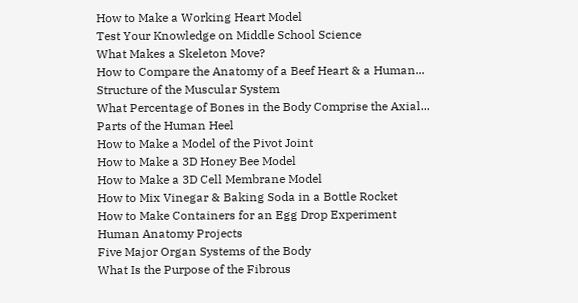How to Make a Working Heart Model
Test Your Knowledge on Middle School Science
What Makes a Skeleton Move?
How to Compare the Anatomy of a Beef Heart & a Human...
Structure of the Muscular System
What Percentage of Bones in the Body Comprise the Axial...
Parts of the Human Heel
How to Make a Model of the Pivot Joint
How to Make a 3D Honey Bee Model
How to Make a 3D Cell Membrane Model
How to Mix Vinegar & Baking Soda in a Bottle Rocket
How to Make Containers for an Egg Drop Experiment
Human Anatomy Projects
Five Major Organ Systems of the Body
What Is the Purpose of the Fibrous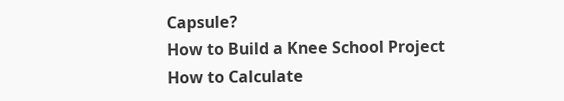Capsule?
How to Build a Knee School Project
How to Calculate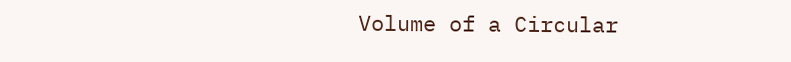Volume of a Circular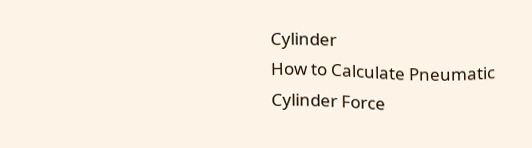Cylinder
How to Calculate Pneumatic Cylinder Force